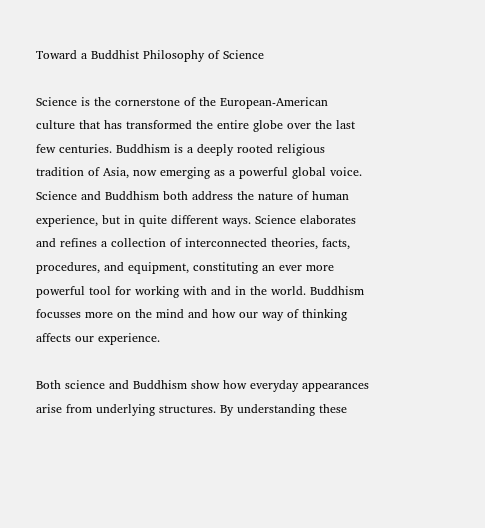Toward a Buddhist Philosophy of Science

Science is the cornerstone of the European-American culture that has transformed the entire globe over the last few centuries. Buddhism is a deeply rooted religious tradition of Asia, now emerging as a powerful global voice. Science and Buddhism both address the nature of human experience, but in quite different ways. Science elaborates and refines a collection of interconnected theories, facts, procedures, and equipment, constituting an ever more powerful tool for working with and in the world. Buddhism focusses more on the mind and how our way of thinking affects our experience.

Both science and Buddhism show how everyday appearances arise from underlying structures. By understanding these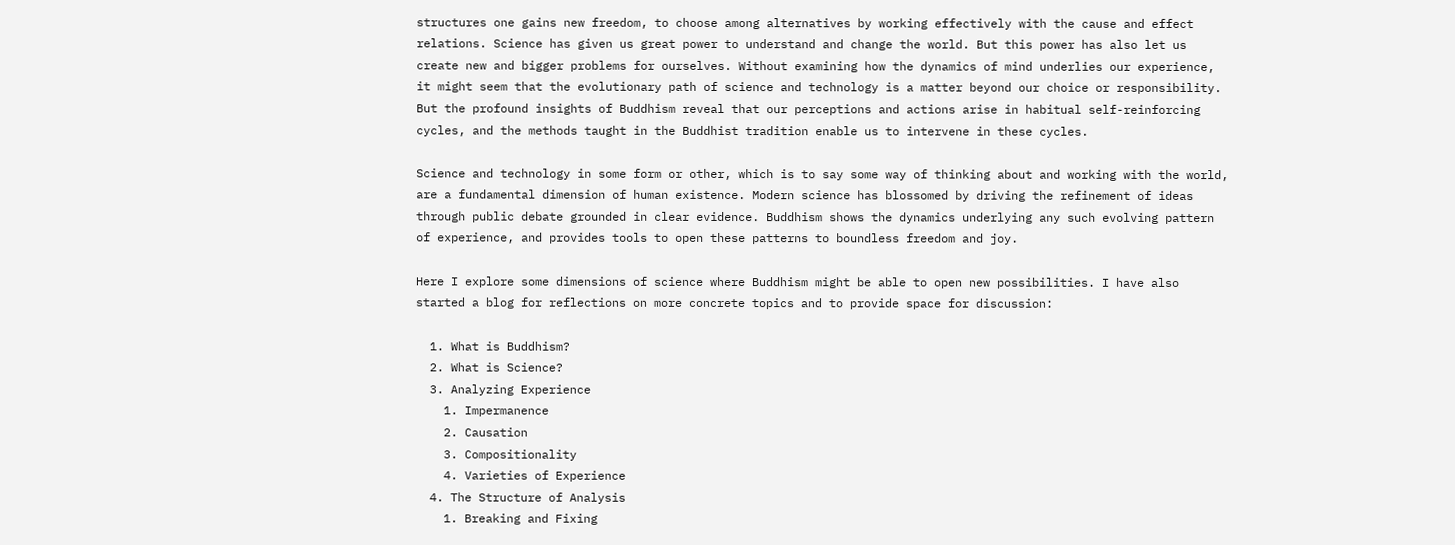structures one gains new freedom, to choose among alternatives by working effectively with the cause and effect relations. Science has given us great power to understand and change the world. But this power has also let us create new and bigger problems for ourselves. Without examining how the dynamics of mind underlies our experience, it might seem that the evolutionary path of science and technology is a matter beyond our choice or responsibility. But the profound insights of Buddhism reveal that our perceptions and actions arise in habitual self-reinforcing cycles, and the methods taught in the Buddhist tradition enable us to intervene in these cycles.

Science and technology in some form or other, which is to say some way of thinking about and working with the world, are a fundamental dimension of human existence. Modern science has blossomed by driving the refinement of ideas through public debate grounded in clear evidence. Buddhism shows the dynamics underlying any such evolving pattern of experience, and provides tools to open these patterns to boundless freedom and joy.

Here I explore some dimensions of science where Buddhism might be able to open new possibilities. I have also started a blog for reflections on more concrete topics and to provide space for discussion:

  1. What is Buddhism?
  2. What is Science?
  3. Analyzing Experience
    1. Impermanence
    2. Causation
    3. Compositionality
    4. Varieties of Experience
  4. The Structure of Analysis
    1. Breaking and Fixing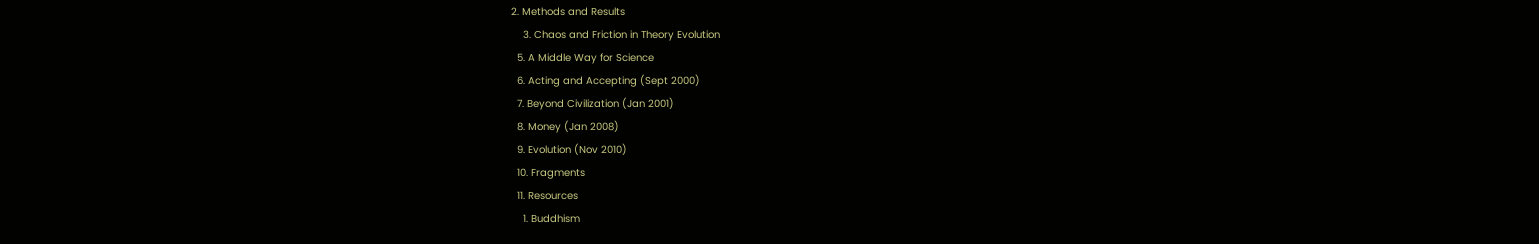2. Methods and Results
    3. Chaos and Friction in Theory Evolution
  5. A Middle Way for Science
  6. Acting and Accepting (Sept 2000)
  7. Beyond Civilization (Jan 2001)
  8. Money (Jan 2008)
  9. Evolution (Nov 2010)
  10. Fragments
  11. Resources
    1. Buddhism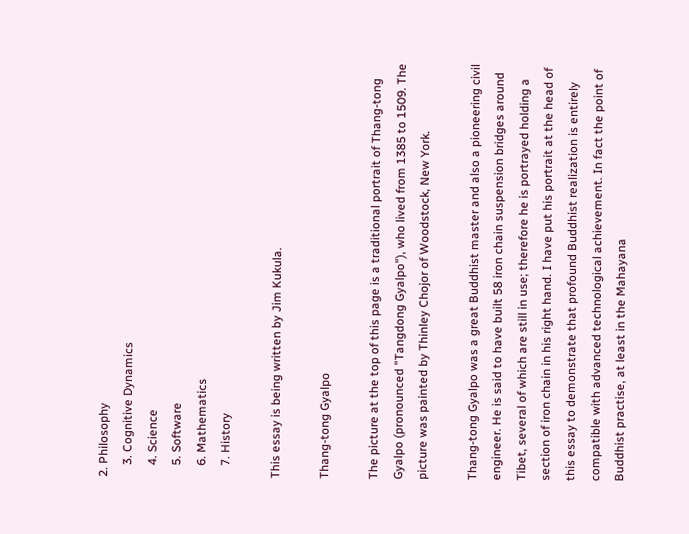2. Philosophy
    3. Cognitive Dynamics
    4. Science
    5. Software
    6. Mathematics
    7. History

This essay is being written by Jim Kukula.

Thang-tong Gyalpo

The picture at the top of this page is a traditional portrait of Thang-tong Gyalpo (pronounced "Tangdong Gyalpo"), who lived from 1385 to 1509. The picture was painted by Thinley Chojor of Woodstock, New York.

Thang-tong Gyalpo was a great Buddhist master and also a pioneering civil engineer. He is said to have built 58 iron chain suspension bridges around Tibet, several of which are still in use; therefore he is portrayed holding a section of iron chain in his right hand. I have put his portrait at the head of this essay to demonstrate that profound Buddhist realization is entirely compatible with advanced technological achievement. In fact the point of Buddhist practise, at least in the Mahayana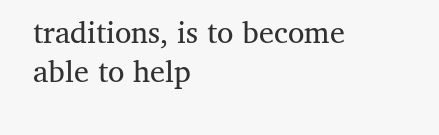traditions, is to become able to help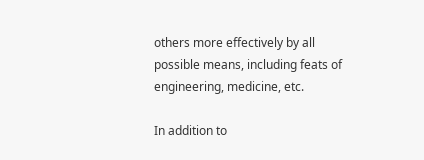others more effectively by all possible means, including feats of engineering, medicine, etc.

In addition to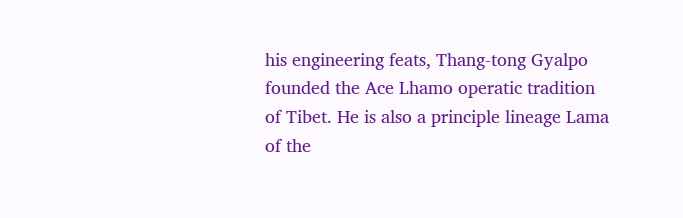his engineering feats, Thang-tong Gyalpo founded the Ace Lhamo operatic tradition of Tibet. He is also a principle lineage Lama of the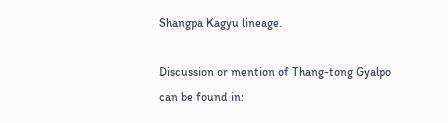Shangpa Kagyu lineage.

Discussion or mention of Thang-tong Gyalpo can be found in: